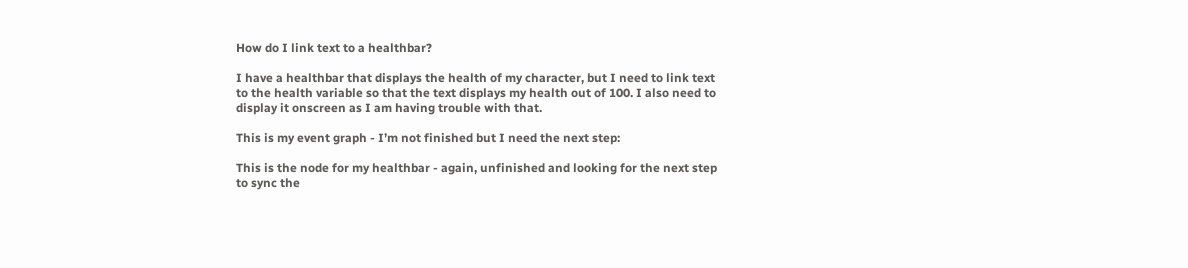How do I link text to a healthbar?

I have a healthbar that displays the health of my character, but I need to link text to the health variable so that the text displays my health out of 100. I also need to display it onscreen as I am having trouble with that.

This is my event graph - I’m not finished but I need the next step:

This is the node for my healthbar - again, unfinished and looking for the next step to sync the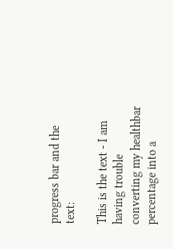progress bar and the text:

This is the text - I am having trouble converting my healthbar percentage into a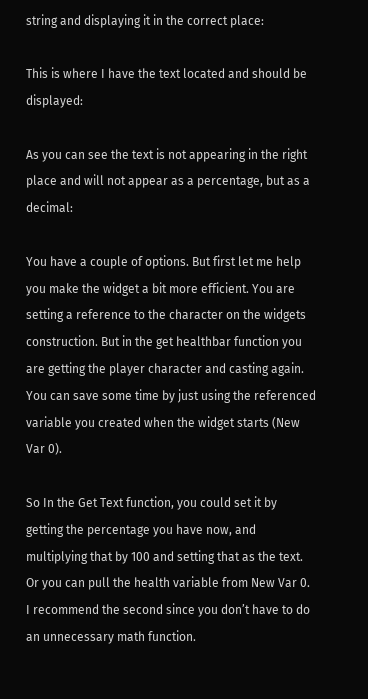string and displaying it in the correct place:

This is where I have the text located and should be displayed:

As you can see the text is not appearing in the right place and will not appear as a percentage, but as a decimal:

You have a couple of options. But first let me help you make the widget a bit more efficient. You are setting a reference to the character on the widgets construction. But in the get healthbar function you are getting the player character and casting again. You can save some time by just using the referenced variable you created when the widget starts (New Var 0).

So In the Get Text function, you could set it by getting the percentage you have now, and multiplying that by 100 and setting that as the text. Or you can pull the health variable from New Var 0. I recommend the second since you don’t have to do an unnecessary math function.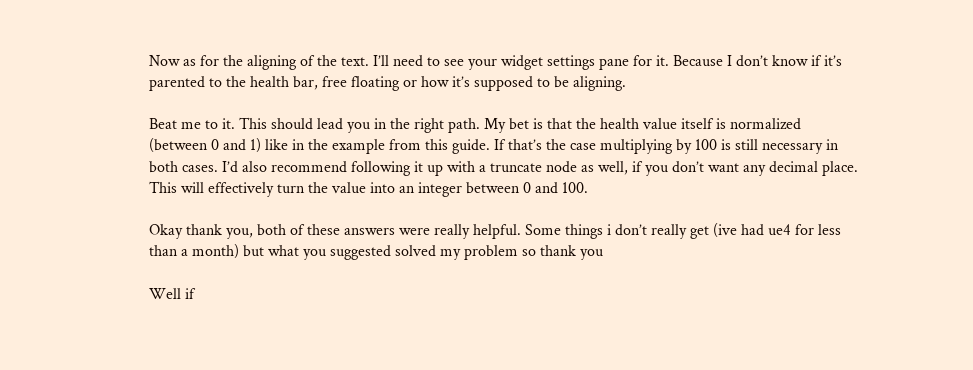Now as for the aligning of the text. I’ll need to see your widget settings pane for it. Because I don’t know if it’s parented to the health bar, free floating or how it’s supposed to be aligning.

Beat me to it. This should lead you in the right path. My bet is that the health value itself is normalized (between 0 and 1) like in the example from this guide. If that’s the case multiplying by 100 is still necessary in both cases. I’d also recommend following it up with a truncate node as well, if you don’t want any decimal place. This will effectively turn the value into an integer between 0 and 100.

Okay thank you, both of these answers were really helpful. Some things i don’t really get (ive had ue4 for less than a month) but what you suggested solved my problem so thank you

Well if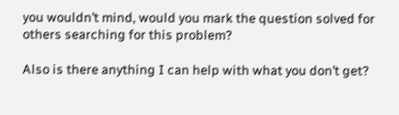you wouldn’t mind, would you mark the question solved for others searching for this problem?

Also is there anything I can help with what you don’t get?